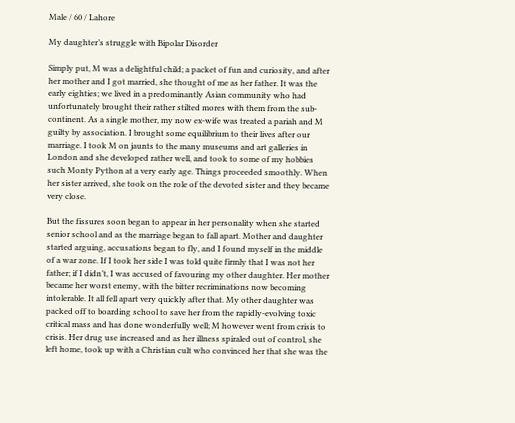Male / 60 / Lahore

My daughter’s struggle with Bipolar Disorder

Simply put, M was a delightful child; a packet of fun and curiosity, and after her mother and I got married, she thought of me as her father. It was the early eighties; we lived in a predominantly Asian community who had unfortunately brought their rather stilted mores with them from the sub-continent. As a single mother, my now ex-wife was treated a pariah and M guilty by association. I brought some equilibrium to their lives after our marriage. I took M on jaunts to the many museums and art galleries in London and she developed rather well, and took to some of my hobbies such Monty Python at a very early age. Things proceeded smoothly. When her sister arrived, she took on the role of the devoted sister and they became very close.

But the fissures soon began to appear in her personality when she started senior school and as the marriage began to fall apart. Mother and daughter started arguing, accusations began to fly, and I found myself in the middle of a war zone. If I took her side I was told quite firmly that I was not her father; if I didn’t, I was accused of favouring my other daughter. Her mother became her worst enemy, with the bitter recriminations now becoming intolerable. It all fell apart very quickly after that. My other daughter was packed off to boarding school to save her from the rapidly-evolving toxic critical mass and has done wonderfully well; M however went from crisis to crisis. Her drug use increased and as her illness spiraled out of control, she left home, took up with a Christian cult who convinced her that she was the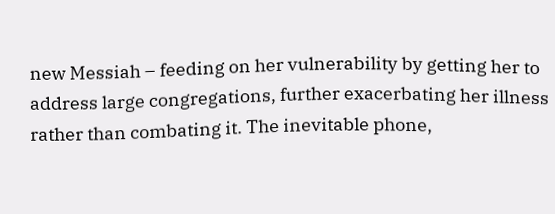new Messiah – feeding on her vulnerability by getting her to address large congregations, further exacerbating her illness rather than combating it. The inevitable phone,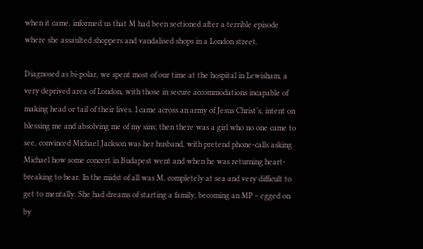when it came, informed us that M had been sectioned after a terrible episode where she assaulted shoppers and vandalised shops in a London street.

Diagnosed as bi-polar, we spent most of our time at the hospital in Lewisham, a very deprived area of London, with those in secure accommodations incapable of making head or tail of their lives. I came across an army of Jesus Christ’s, intent on blessing me and absolving me of my sins; then there was a girl who no one came to see, convinced Michael Jackson was her husband, with pretend phone-calls asking Michael how some concert in Budapest went and when he was returning heart-breaking to hear. In the midst of all was M, completely at sea and very difficult to get to mentally. She had dreams of starting a family, becoming an MP – egged on by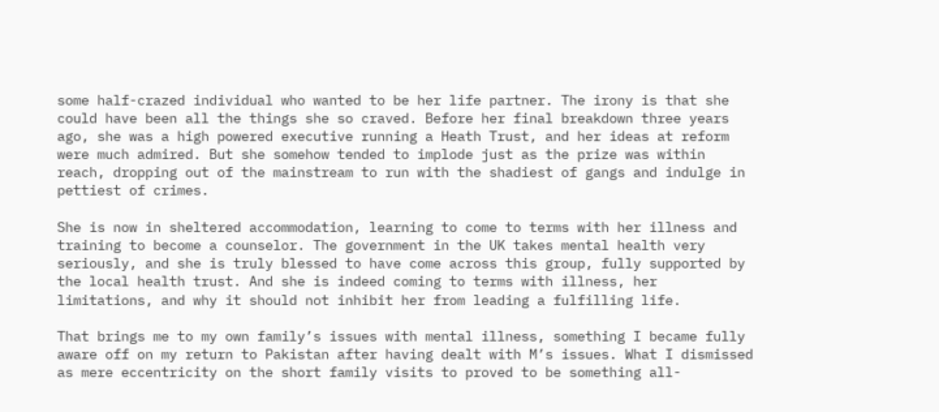some half-crazed individual who wanted to be her life partner. The irony is that she could have been all the things she so craved. Before her final breakdown three years ago, she was a high powered executive running a Heath Trust, and her ideas at reform were much admired. But she somehow tended to implode just as the prize was within reach, dropping out of the mainstream to run with the shadiest of gangs and indulge in pettiest of crimes.

She is now in sheltered accommodation, learning to come to terms with her illness and training to become a counselor. The government in the UK takes mental health very seriously, and she is truly blessed to have come across this group, fully supported by the local health trust. And she is indeed coming to terms with illness, her limitations, and why it should not inhibit her from leading a fulfilling life.

That brings me to my own family’s issues with mental illness, something I became fully aware off on my return to Pakistan after having dealt with M’s issues. What I dismissed as mere eccentricity on the short family visits to proved to be something all-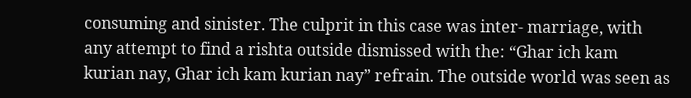consuming and sinister. The culprit in this case was inter- marriage, with any attempt to find a rishta outside dismissed with the: “Ghar ich kam kurian nay, Ghar ich kam kurian nay” refrain. The outside world was seen as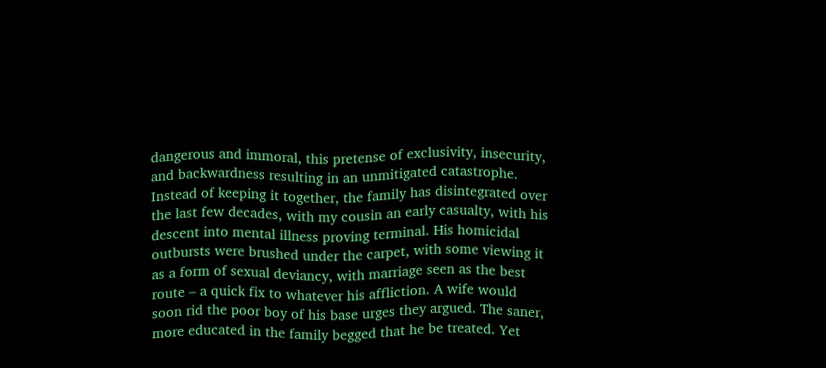dangerous and immoral, this pretense of exclusivity, insecurity, and backwardness resulting in an unmitigated catastrophe. Instead of keeping it together, the family has disintegrated over the last few decades, with my cousin an early casualty, with his descent into mental illness proving terminal. His homicidal outbursts were brushed under the carpet, with some viewing it as a form of sexual deviancy, with marriage seen as the best route – a quick fix to whatever his affliction. A wife would soon rid the poor boy of his base urges they argued. The saner, more educated in the family begged that he be treated. Yet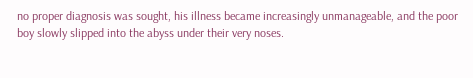no proper diagnosis was sought, his illness became increasingly unmanageable, and the poor boy slowly slipped into the abyss under their very noses.